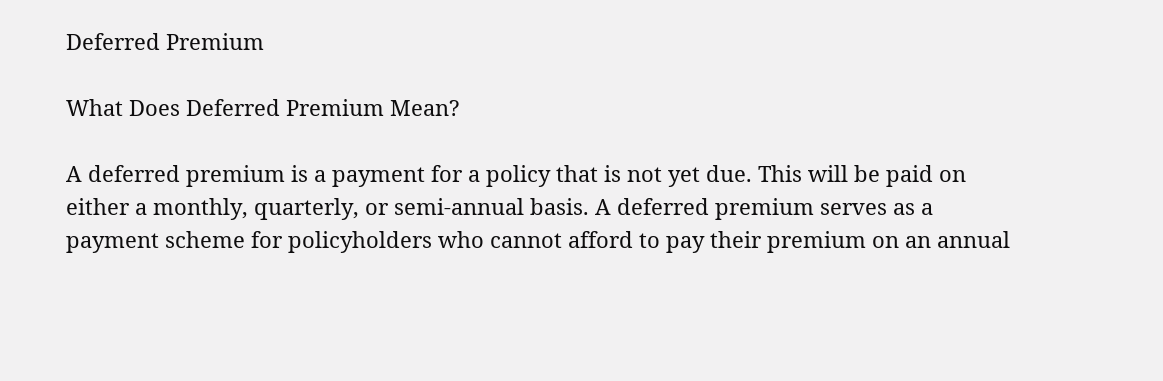Deferred Premium

What Does Deferred Premium Mean?

A deferred premium is a payment for a policy that is not yet due. This will be paid on either a monthly, quarterly, or semi-annual basis. A deferred premium serves as a payment scheme for policyholders who cannot afford to pay their premium on an annual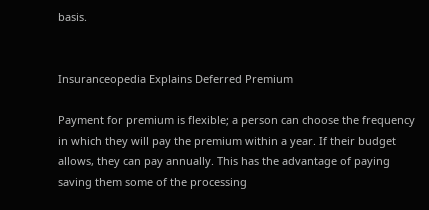basis.


Insuranceopedia Explains Deferred Premium

Payment for premium is flexible; a person can choose the frequency in which they will pay the premium within a year. If their budget allows, they can pay annually. This has the advantage of paying saving them some of the processing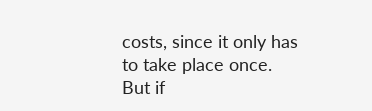costs, since it only has to take place once. But if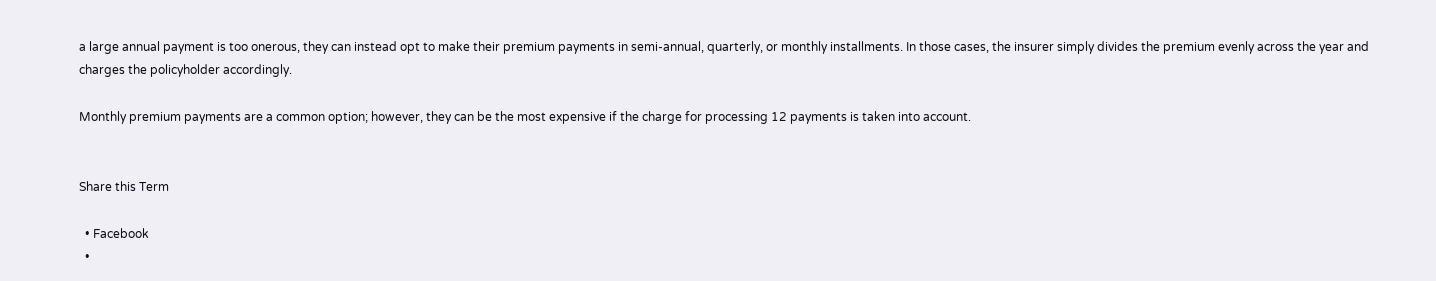a large annual payment is too onerous, they can instead opt to make their premium payments in semi-annual, quarterly, or monthly installments. In those cases, the insurer simply divides the premium evenly across the year and charges the policyholder accordingly.

Monthly premium payments are a common option; however, they can be the most expensive if the charge for processing 12 payments is taken into account.


Share this Term

  • Facebook
  •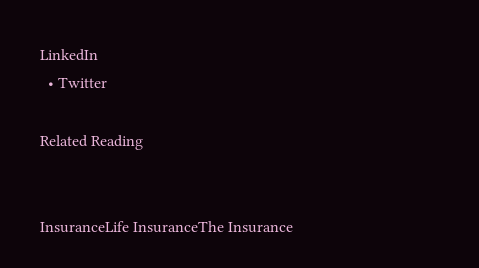LinkedIn
  • Twitter

Related Reading


InsuranceLife InsuranceThe Insurance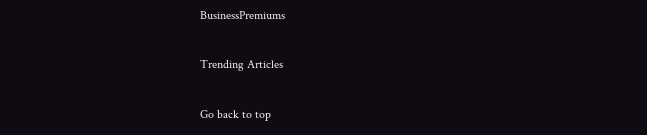BusinessPremiums

Trending Articles

Go back to top